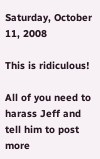Saturday, October 11, 2008

This is ridiculous!

All of you need to harass Jeff and tell him to post more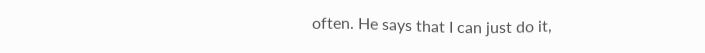often. He says that I can just do it,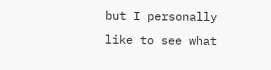but I personally like to see what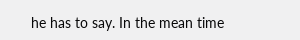he has to say. In the mean time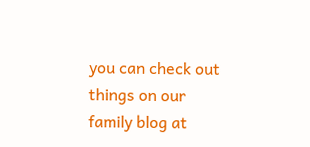you can check out things on our family blog at